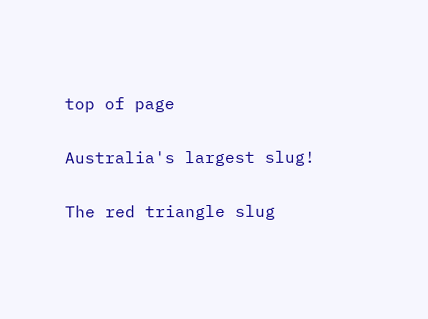top of page

Australia's largest slug!

The red triangle slug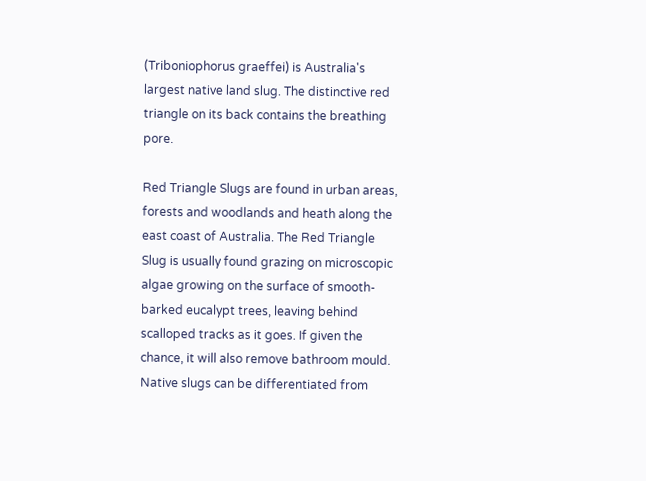(Triboniophorus graeffei) is Australia's largest native land slug. The distinctive red triangle on its back contains the breathing pore.

Red Triangle Slugs are found in urban areas, forests and woodlands and heath along the east coast of Australia. The Red Triangle Slug is usually found grazing on microscopic algae growing on the surface of smooth-barked eucalypt trees, leaving behind scalloped tracks as it goes. If given the chance, it will also remove bathroom mould. Native slugs can be differentiated from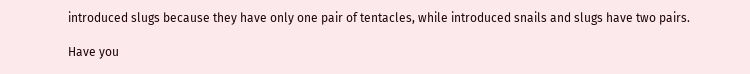introduced slugs because they have only one pair of tentacles, while introduced snails and slugs have two pairs.

Have you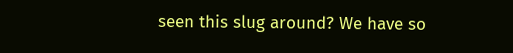seen this slug around? We have so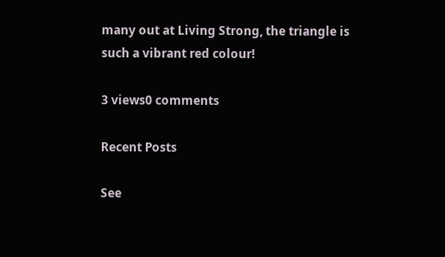many out at Living Strong, the triangle is such a vibrant red colour!

3 views0 comments

Recent Posts

See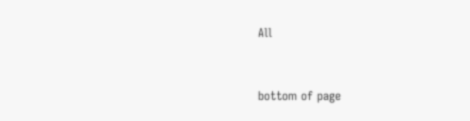All


bottom of page